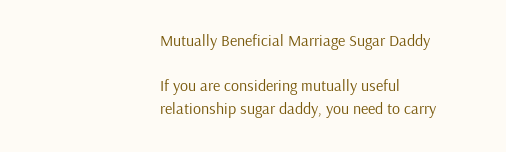Mutually Beneficial Marriage Sugar Daddy

If you are considering mutually useful relationship sugar daddy, you need to carry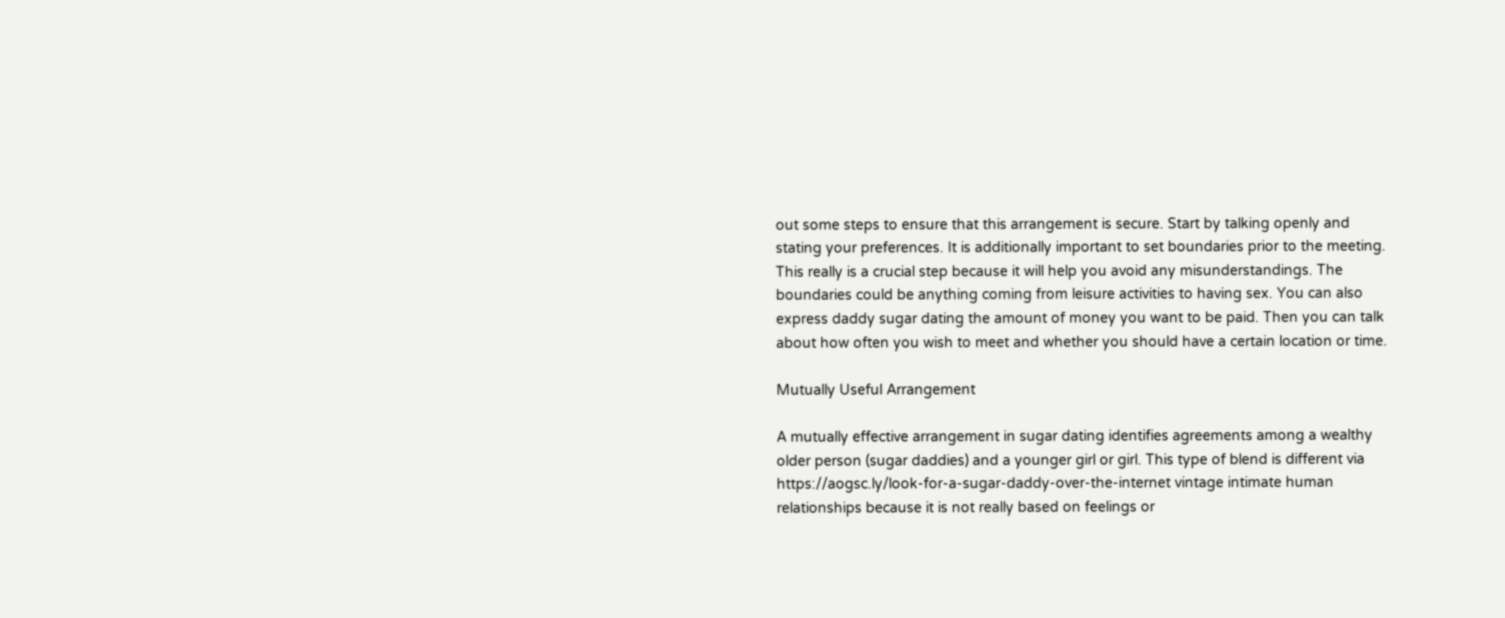out some steps to ensure that this arrangement is secure. Start by talking openly and stating your preferences. It is additionally important to set boundaries prior to the meeting. This really is a crucial step because it will help you avoid any misunderstandings. The boundaries could be anything coming from leisure activities to having sex. You can also express daddy sugar dating the amount of money you want to be paid. Then you can talk about how often you wish to meet and whether you should have a certain location or time.

Mutually Useful Arrangement

A mutually effective arrangement in sugar dating identifies agreements among a wealthy older person (sugar daddies) and a younger girl or girl. This type of blend is different via https://aogsc.ly/look-for-a-sugar-daddy-over-the-internet vintage intimate human relationships because it is not really based on feelings or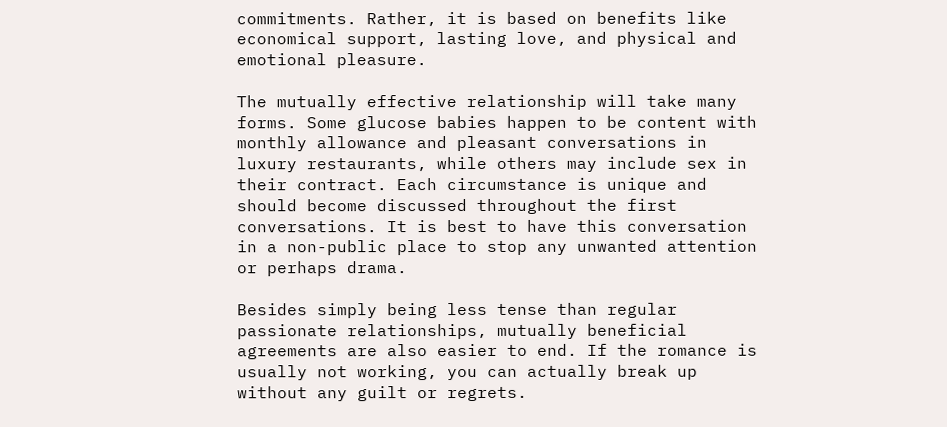commitments. Rather, it is based on benefits like economical support, lasting love, and physical and emotional pleasure.

The mutually effective relationship will take many forms. Some glucose babies happen to be content with monthly allowance and pleasant conversations in luxury restaurants, while others may include sex in their contract. Each circumstance is unique and should become discussed throughout the first conversations. It is best to have this conversation in a non-public place to stop any unwanted attention or perhaps drama.

Besides simply being less tense than regular passionate relationships, mutually beneficial agreements are also easier to end. If the romance is usually not working, you can actually break up without any guilt or regrets.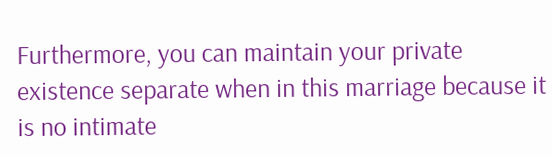Furthermore, you can maintain your private existence separate when in this marriage because it is no intimate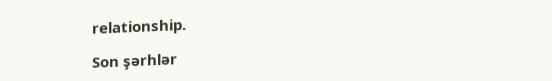relationship.

Son şərhlər